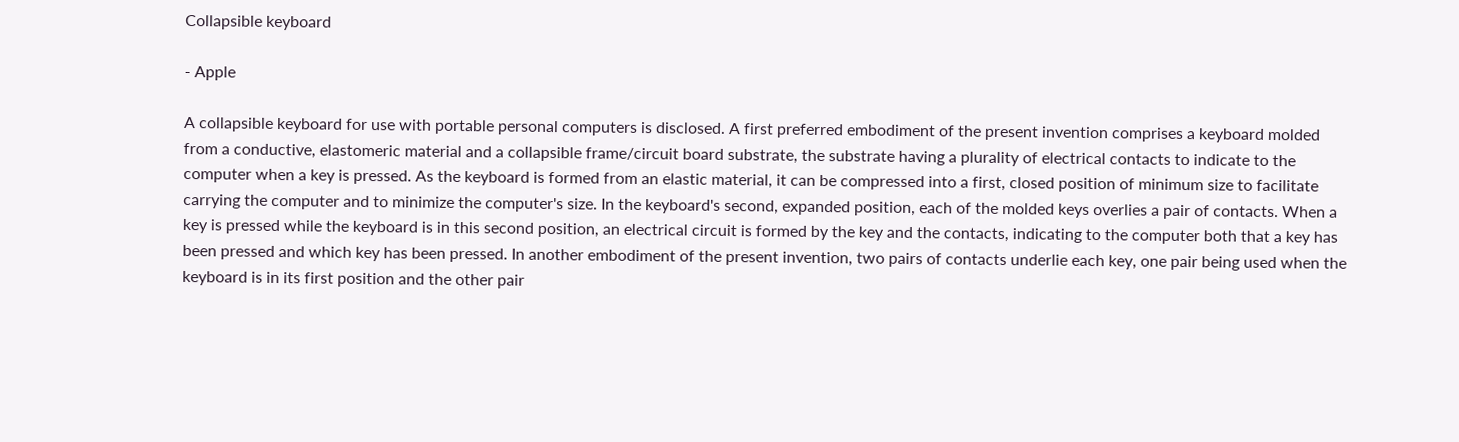Collapsible keyboard

- Apple

A collapsible keyboard for use with portable personal computers is disclosed. A first preferred embodiment of the present invention comprises a keyboard molded from a conductive, elastomeric material and a collapsible frame/circuit board substrate, the substrate having a plurality of electrical contacts to indicate to the computer when a key is pressed. As the keyboard is formed from an elastic material, it can be compressed into a first, closed position of minimum size to facilitate carrying the computer and to minimize the computer's size. In the keyboard's second, expanded position, each of the molded keys overlies a pair of contacts. When a key is pressed while the keyboard is in this second position, an electrical circuit is formed by the key and the contacts, indicating to the computer both that a key has been pressed and which key has been pressed. In another embodiment of the present invention, two pairs of contacts underlie each key, one pair being used when the keyboard is in its first position and the other pair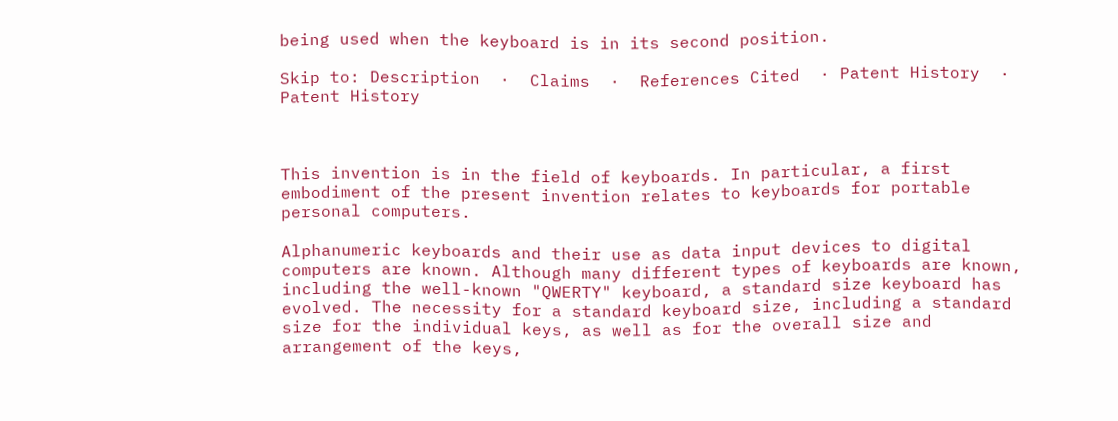being used when the keyboard is in its second position.

Skip to: Description  ·  Claims  ·  References Cited  · Patent History  ·  Patent History



This invention is in the field of keyboards. In particular, a first embodiment of the present invention relates to keyboards for portable personal computers.

Alphanumeric keyboards and their use as data input devices to digital computers are known. Although many different types of keyboards are known, including the well-known "QWERTY" keyboard, a standard size keyboard has evolved. The necessity for a standard keyboard size, including a standard size for the individual keys, as well as for the overall size and arrangement of the keys,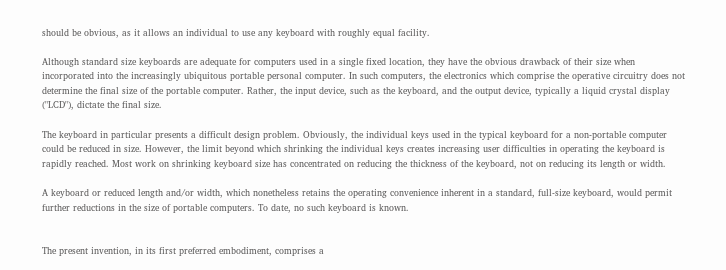should be obvious, as it allows an individual to use any keyboard with roughly equal facility.

Although standard size keyboards are adequate for computers used in a single fixed location, they have the obvious drawback of their size when incorporated into the increasingly ubiquitous portable personal computer. In such computers, the electronics which comprise the operative circuitry does not determine the final size of the portable computer. Rather, the input device, such as the keyboard, and the output device, typically a liquid crystal display ("LCD"), dictate the final size.

The keyboard in particular presents a difficult design problem. Obviously, the individual keys used in the typical keyboard for a non-portable computer could be reduced in size. However, the limit beyond which shrinking the individual keys creates increasing user difficulties in operating the keyboard is rapidly reached. Most work on shrinking keyboard size has concentrated on reducing the thickness of the keyboard, not on reducing its length or width.

A keyboard or reduced length and/or width, which nonetheless retains the operating convenience inherent in a standard, full-size keyboard, would permit further reductions in the size of portable computers. To date, no such keyboard is known.


The present invention, in its first preferred embodiment, comprises a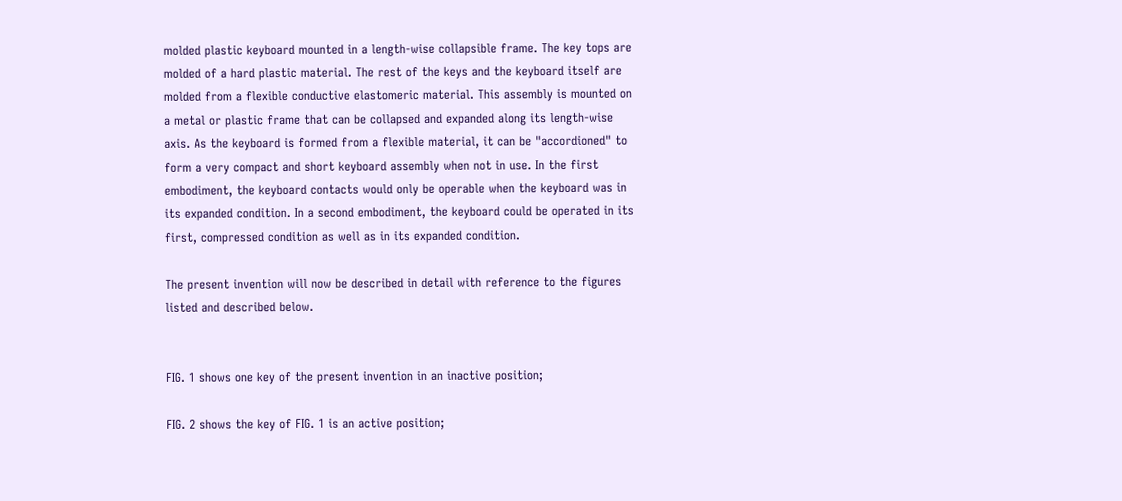molded plastic keyboard mounted in a length-wise collapsible frame. The key tops are molded of a hard plastic material. The rest of the keys and the keyboard itself are molded from a flexible conductive elastomeric material. This assembly is mounted on a metal or plastic frame that can be collapsed and expanded along its length-wise axis. As the keyboard is formed from a flexible material, it can be "accordioned" to form a very compact and short keyboard assembly when not in use. In the first embodiment, the keyboard contacts would only be operable when the keyboard was in its expanded condition. In a second embodiment, the keyboard could be operated in its first, compressed condition as well as in its expanded condition.

The present invention will now be described in detail with reference to the figures listed and described below.


FIG. 1 shows one key of the present invention in an inactive position;

FIG. 2 shows the key of FIG. 1 is an active position;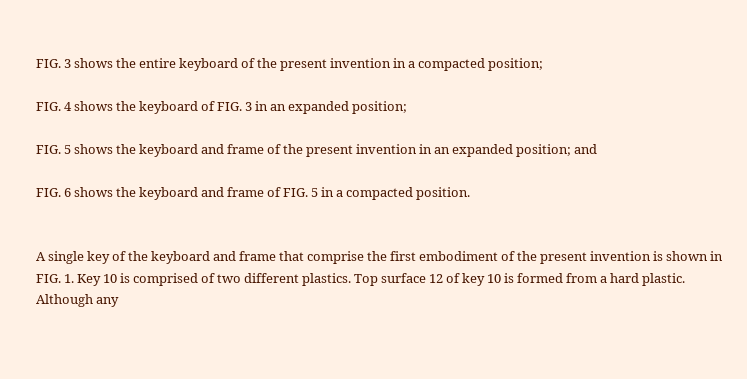FIG. 3 shows the entire keyboard of the present invention in a compacted position;

FIG. 4 shows the keyboard of FIG. 3 in an expanded position;

FIG. 5 shows the keyboard and frame of the present invention in an expanded position; and

FIG. 6 shows the keyboard and frame of FIG. 5 in a compacted position.


A single key of the keyboard and frame that comprise the first embodiment of the present invention is shown in FIG. 1. Key 10 is comprised of two different plastics. Top surface 12 of key 10 is formed from a hard plastic. Although any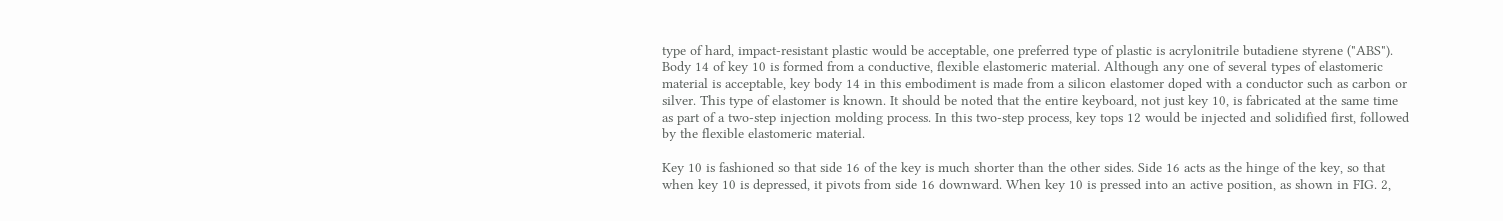type of hard, impact-resistant plastic would be acceptable, one preferred type of plastic is acrylonitrile butadiene styrene ("ABS"). Body 14 of key 10 is formed from a conductive, flexible elastomeric material. Although any one of several types of elastomeric material is acceptable, key body 14 in this embodiment is made from a silicon elastomer doped with a conductor such as carbon or silver. This type of elastomer is known. It should be noted that the entire keyboard, not just key 10, is fabricated at the same time as part of a two-step injection molding process. In this two-step process, key tops 12 would be injected and solidified first, followed by the flexible elastomeric material.

Key 10 is fashioned so that side 16 of the key is much shorter than the other sides. Side 16 acts as the hinge of the key, so that when key 10 is depressed, it pivots from side 16 downward. When key 10 is pressed into an active position, as shown in FIG. 2,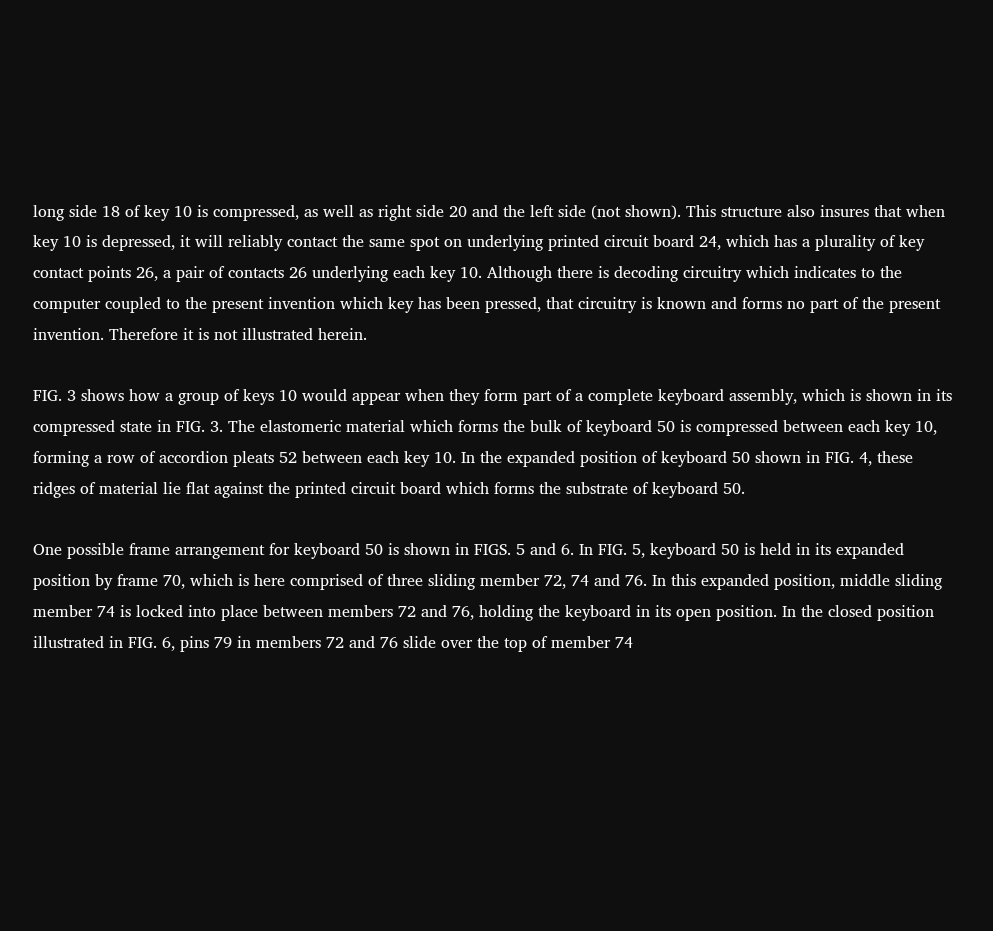long side 18 of key 10 is compressed, as well as right side 20 and the left side (not shown). This structure also insures that when key 10 is depressed, it will reliably contact the same spot on underlying printed circuit board 24, which has a plurality of key contact points 26, a pair of contacts 26 underlying each key 10. Although there is decoding circuitry which indicates to the computer coupled to the present invention which key has been pressed, that circuitry is known and forms no part of the present invention. Therefore it is not illustrated herein.

FIG. 3 shows how a group of keys 10 would appear when they form part of a complete keyboard assembly, which is shown in its compressed state in FIG. 3. The elastomeric material which forms the bulk of keyboard 50 is compressed between each key 10, forming a row of accordion pleats 52 between each key 10. In the expanded position of keyboard 50 shown in FIG. 4, these ridges of material lie flat against the printed circuit board which forms the substrate of keyboard 50.

One possible frame arrangement for keyboard 50 is shown in FIGS. 5 and 6. In FIG. 5, keyboard 50 is held in its expanded position by frame 70, which is here comprised of three sliding member 72, 74 and 76. In this expanded position, middle sliding member 74 is locked into place between members 72 and 76, holding the keyboard in its open position. In the closed position illustrated in FIG. 6, pins 79 in members 72 and 76 slide over the top of member 74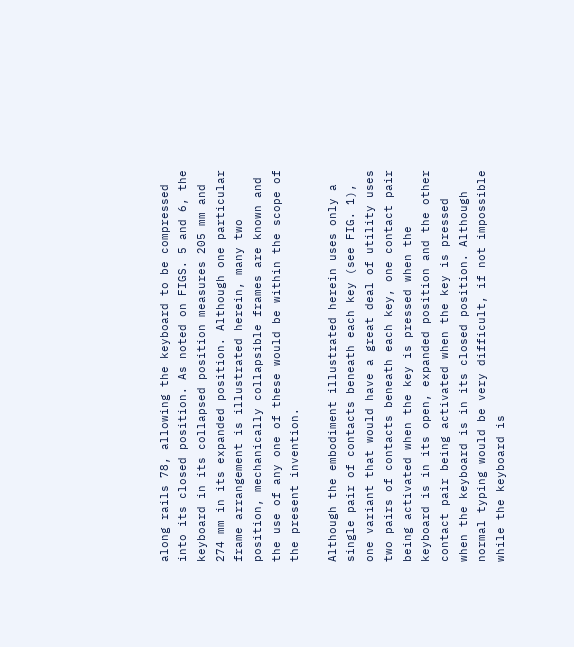along rails 78, allowing the keyboard to be compressed into its closed position. As noted on FIGS. 5 and 6, the keyboard in its collapsed position measures 205 mm and 274 mm in its expanded position. Although one particular frame arrangement is illustrated herein, many two position, mechanically collapsible frames are known and the use of any one of these would be within the scope of the present invention.

Although the embodiment illustrated herein uses only a single pair of contacts beneath each key (see FIG. 1), one variant that would have a great deal of utility uses two pairs of contacts beneath each key, one contact pair being activated when the key is pressed when the keyboard is in its open, expanded position and the other contact pair being activated when the key is pressed when the keyboard is in its closed position. Although normal typing would be very difficult, if not impossible while the keyboard is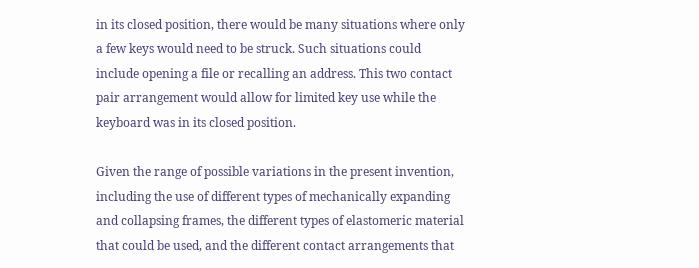in its closed position, there would be many situations where only a few keys would need to be struck. Such situations could include opening a file or recalling an address. This two contact pair arrangement would allow for limited key use while the keyboard was in its closed position.

Given the range of possible variations in the present invention, including the use of different types of mechanically expanding and collapsing frames, the different types of elastomeric material that could be used, and the different contact arrangements that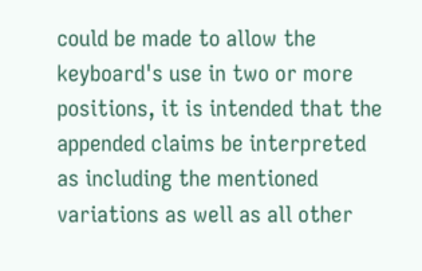could be made to allow the keyboard's use in two or more positions, it is intended that the appended claims be interpreted as including the mentioned variations as well as all other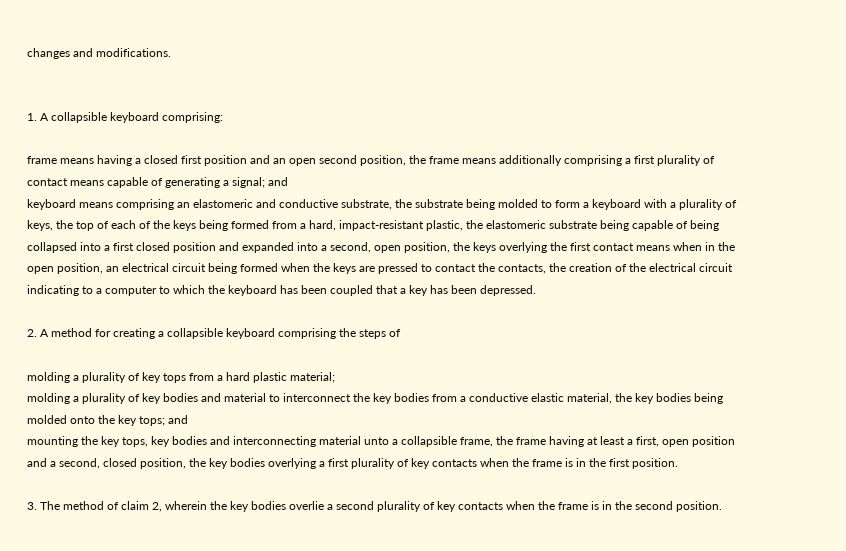changes and modifications.


1. A collapsible keyboard comprising:

frame means having a closed first position and an open second position, the frame means additionally comprising a first plurality of contact means capable of generating a signal; and
keyboard means comprising an elastomeric and conductive substrate, the substrate being molded to form a keyboard with a plurality of keys, the top of each of the keys being formed from a hard, impact-resistant plastic, the elastomeric substrate being capable of being collapsed into a first closed position and expanded into a second, open position, the keys overlying the first contact means when in the open position, an electrical circuit being formed when the keys are pressed to contact the contacts, the creation of the electrical circuit indicating to a computer to which the keyboard has been coupled that a key has been depressed.

2. A method for creating a collapsible keyboard comprising the steps of

molding a plurality of key tops from a hard plastic material;
molding a plurality of key bodies and material to interconnect the key bodies from a conductive elastic material, the key bodies being molded onto the key tops; and
mounting the key tops, key bodies and interconnecting material unto a collapsible frame, the frame having at least a first, open position and a second, closed position, the key bodies overlying a first plurality of key contacts when the frame is in the first position.

3. The method of claim 2, wherein the key bodies overlie a second plurality of key contacts when the frame is in the second position.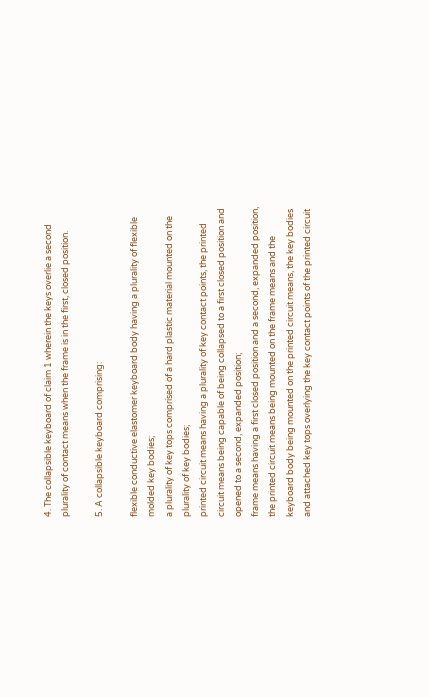4. The collapsible keyboard of claim 1 wherein the keys overlie a second plurality of contact means when the frame is in the first, closed position.

5. A collapsible keyboard comprising:

flexible conductive elastomer keyboard body having a plurality of flexible molded key bodies;
a plurality of key tops comprised of a hard plastic material mounted on the plurality of key bodies;
printed circuit means having a plurality of key contact points, the printed circuit means being capable of being collapsed to a first closed position and opened to a second, expanded position;
frame means having a first closed position and a second, expanded position, the printed circuit means being mounted on the frame means and the keyboard body being mounted on the printed circuit means, the key bodies and attached key tops overlying the key contact points of the printed circuit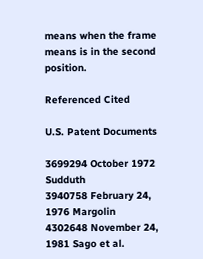means when the frame means is in the second position.

Referenced Cited

U.S. Patent Documents

3699294 October 1972 Sudduth
3940758 February 24, 1976 Margolin
4302648 November 24, 1981 Sago et al.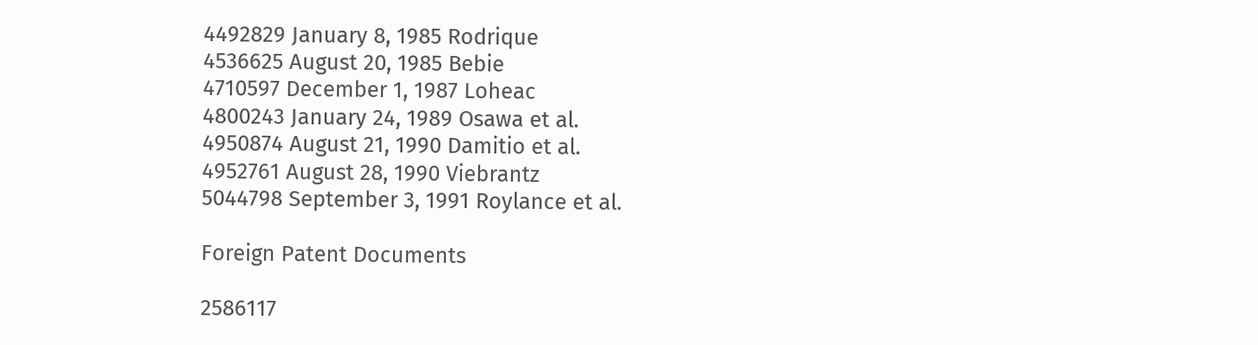4492829 January 8, 1985 Rodrique
4536625 August 20, 1985 Bebie
4710597 December 1, 1987 Loheac
4800243 January 24, 1989 Osawa et al.
4950874 August 21, 1990 Damitio et al.
4952761 August 28, 1990 Viebrantz
5044798 September 3, 1991 Roylance et al.

Foreign Patent Documents

2586117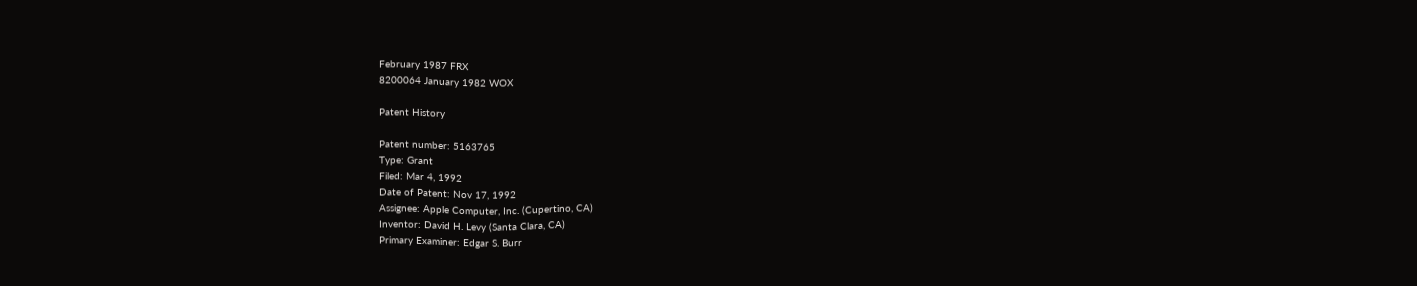February 1987 FRX
8200064 January 1982 WOX

Patent History

Patent number: 5163765
Type: Grant
Filed: Mar 4, 1992
Date of Patent: Nov 17, 1992
Assignee: Apple Computer, Inc. (Cupertino, CA)
Inventor: David H. Levy (Santa Clara, CA)
Primary Examiner: Edgar S. Burr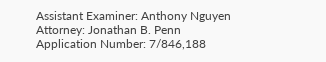Assistant Examiner: Anthony Nguyen
Attorney: Jonathan B. Penn
Application Number: 7/846,188